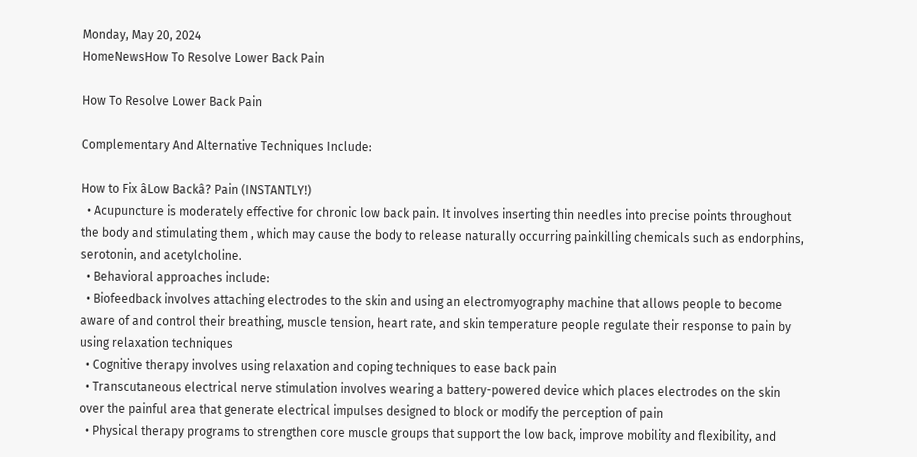Monday, May 20, 2024
HomeNewsHow To Resolve Lower Back Pain

How To Resolve Lower Back Pain

Complementary And Alternative Techniques Include:

How to Fix âLow Backâ? Pain (INSTANTLY!)
  • Acupuncture is moderately effective for chronic low back pain. It involves inserting thin needles into precise points throughout the body and stimulating them , which may cause the body to release naturally occurring painkilling chemicals such as endorphins, serotonin, and acetylcholine.
  • Behavioral approaches include:
  • Biofeedback involves attaching electrodes to the skin and using an electromyography machine that allows people to become aware of and control their breathing, muscle tension, heart rate, and skin temperature people regulate their response to pain by using relaxation techniques
  • Cognitive therapy involves using relaxation and coping techniques to ease back pain
  • Transcutaneous electrical nerve stimulation involves wearing a battery-powered device which places electrodes on the skin over the painful area that generate electrical impulses designed to block or modify the perception of pain
  • Physical therapy programs to strengthen core muscle groups that support the low back, improve mobility and flexibility, and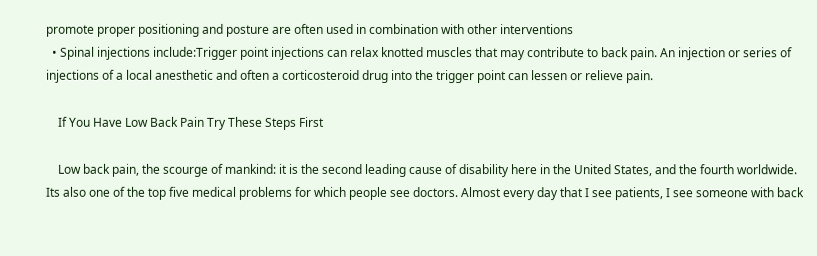promote proper positioning and posture are often used in combination with other interventions
  • Spinal injections include:Trigger point injections can relax knotted muscles that may contribute to back pain. An injection or series of injections of a local anesthetic and often a corticosteroid drug into the trigger point can lessen or relieve pain.

    If You Have Low Back Pain Try These Steps First

    Low back pain, the scourge of mankind: it is the second leading cause of disability here in the United States, and the fourth worldwide. Its also one of the top five medical problems for which people see doctors. Almost every day that I see patients, I see someone with back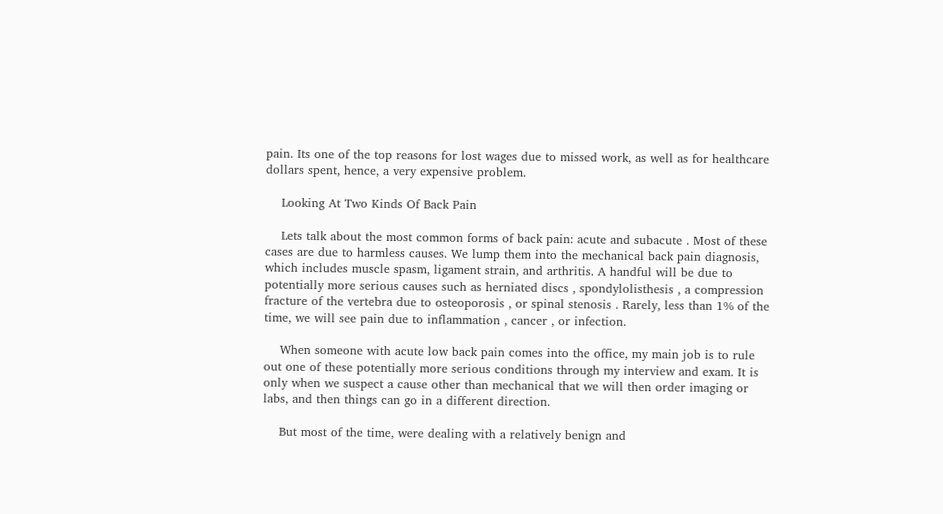pain. Its one of the top reasons for lost wages due to missed work, as well as for healthcare dollars spent, hence, a very expensive problem.

    Looking At Two Kinds Of Back Pain

    Lets talk about the most common forms of back pain: acute and subacute . Most of these cases are due to harmless causes. We lump them into the mechanical back pain diagnosis, which includes muscle spasm, ligament strain, and arthritis. A handful will be due to potentially more serious causes such as herniated discs , spondylolisthesis , a compression fracture of the vertebra due to osteoporosis , or spinal stenosis . Rarely, less than 1% of the time, we will see pain due to inflammation , cancer , or infection.

    When someone with acute low back pain comes into the office, my main job is to rule out one of these potentially more serious conditions through my interview and exam. It is only when we suspect a cause other than mechanical that we will then order imaging or labs, and then things can go in a different direction.

    But most of the time, were dealing with a relatively benign and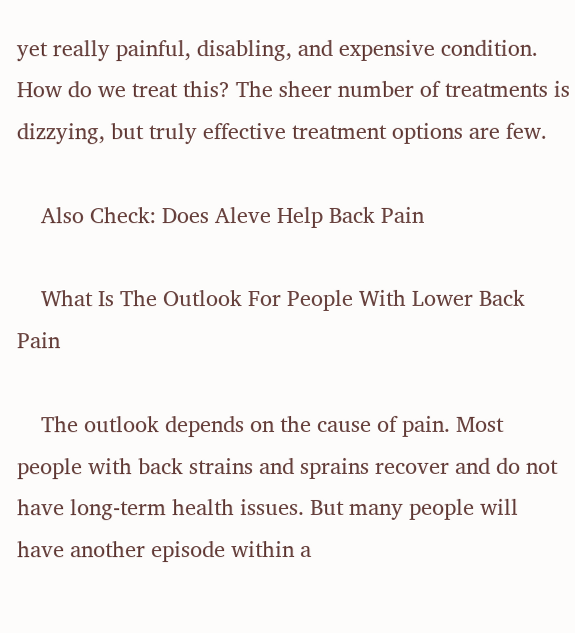yet really painful, disabling, and expensive condition. How do we treat this? The sheer number of treatments is dizzying, but truly effective treatment options are few.

    Also Check: Does Aleve Help Back Pain

    What Is The Outlook For People With Lower Back Pain

    The outlook depends on the cause of pain. Most people with back strains and sprains recover and do not have long-term health issues. But many people will have another episode within a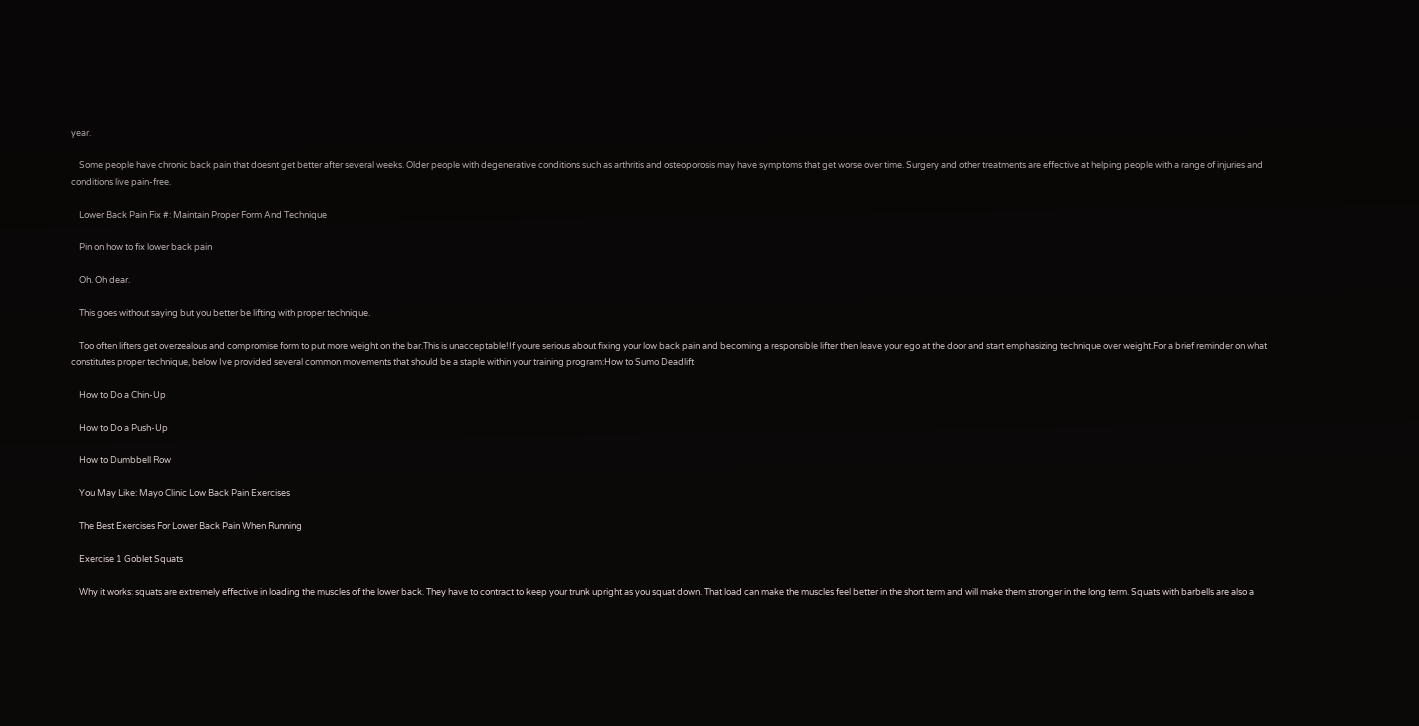year.

    Some people have chronic back pain that doesnt get better after several weeks. Older people with degenerative conditions such as arthritis and osteoporosis may have symptoms that get worse over time. Surgery and other treatments are effective at helping people with a range of injuries and conditions live pain-free.

    Lower Back Pain Fix #: Maintain Proper Form And Technique

    Pin on how to fix lower back pain

    Oh. Oh dear.

    This goes without saying but you better be lifting with proper technique.

    Too often lifters get overzealous and compromise form to put more weight on the bar.This is unacceptable!If youre serious about fixing your low back pain and becoming a responsible lifter then leave your ego at the door and start emphasizing technique over weight.For a brief reminder on what constitutes proper technique, below Ive provided several common movements that should be a staple within your training program:How to Sumo Deadlift

    How to Do a Chin-Up

    How to Do a Push-Up

    How to Dumbbell Row

    You May Like: Mayo Clinic Low Back Pain Exercises

    The Best Exercises For Lower Back Pain When Running

    Exercise 1 Goblet Squats

    Why it works: squats are extremely effective in loading the muscles of the lower back. They have to contract to keep your trunk upright as you squat down. That load can make the muscles feel better in the short term and will make them stronger in the long term. Squats with barbells are also a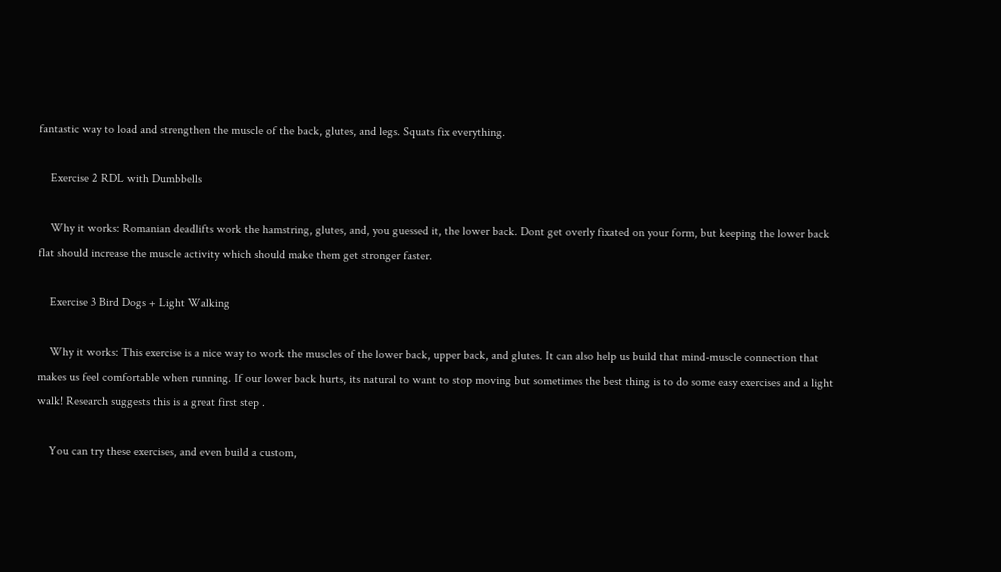fantastic way to load and strengthen the muscle of the back, glutes, and legs. Squats fix everything.

    Exercise 2 RDL with Dumbbells

    Why it works: Romanian deadlifts work the hamstring, glutes, and, you guessed it, the lower back. Dont get overly fixated on your form, but keeping the lower back flat should increase the muscle activity which should make them get stronger faster.

    Exercise 3 Bird Dogs + Light Walking

    Why it works: This exercise is a nice way to work the muscles of the lower back, upper back, and glutes. It can also help us build that mind-muscle connection that makes us feel comfortable when running. If our lower back hurts, its natural to want to stop moving but sometimes the best thing is to do some easy exercises and a light walk! Research suggests this is a great first step .

    You can try these exercises, and even build a custom,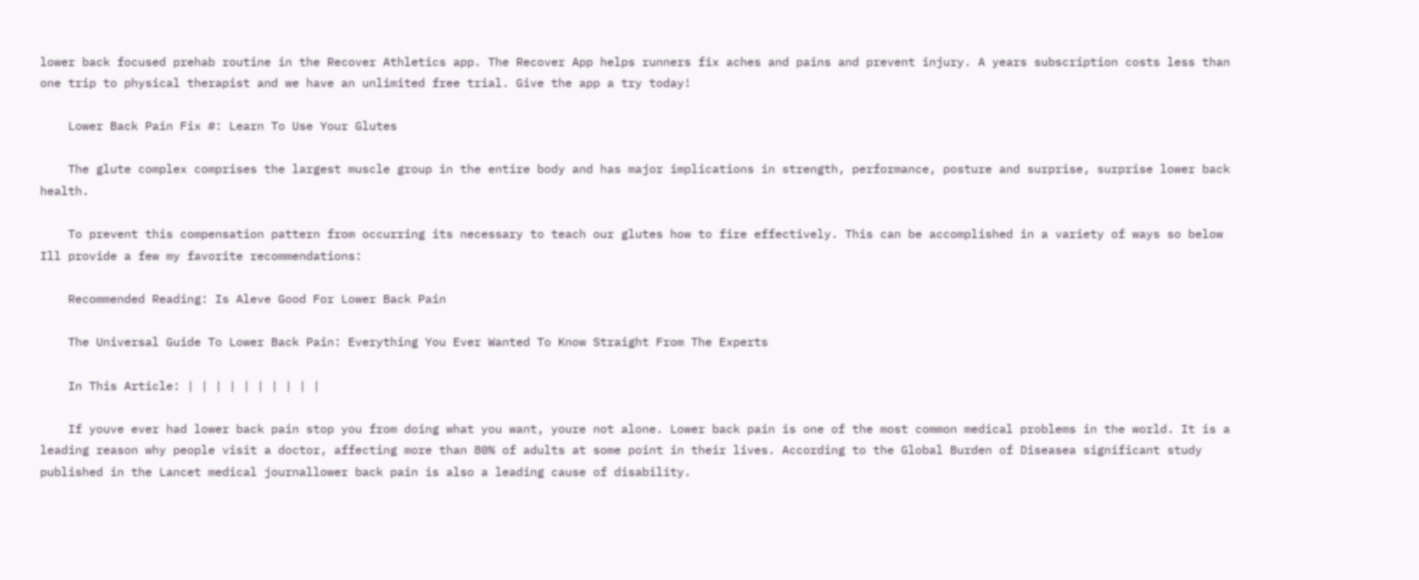lower back focused prehab routine in the Recover Athletics app. The Recover App helps runners fix aches and pains and prevent injury. A years subscription costs less than one trip to physical therapist and we have an unlimited free trial. Give the app a try today!

    Lower Back Pain Fix #: Learn To Use Your Glutes

    The glute complex comprises the largest muscle group in the entire body and has major implications in strength, performance, posture and surprise, surprise lower back health.

    To prevent this compensation pattern from occurring its necessary to teach our glutes how to fire effectively. This can be accomplished in a variety of ways so below Ill provide a few my favorite recommendations:

    Recommended Reading: Is Aleve Good For Lower Back Pain

    The Universal Guide To Lower Back Pain: Everything You Ever Wanted To Know Straight From The Experts

    In This Article: | | | | | | | | | |

    If youve ever had lower back pain stop you from doing what you want, youre not alone. Lower back pain is one of the most common medical problems in the world. It is a leading reason why people visit a doctor, affecting more than 80% of adults at some point in their lives. According to the Global Burden of Diseasea significant study published in the Lancet medical journallower back pain is also a leading cause of disability.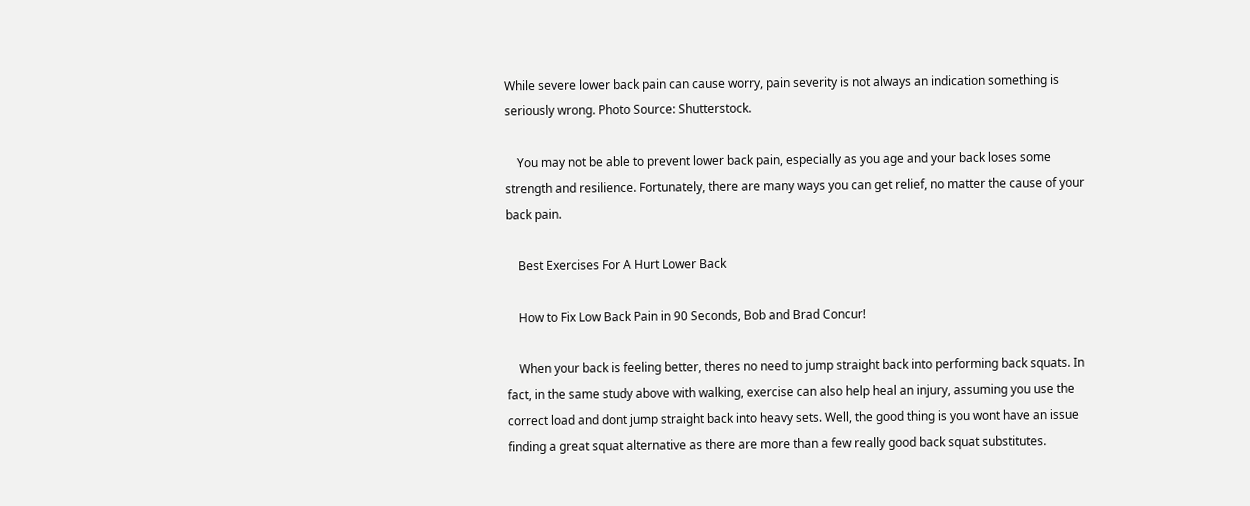While severe lower back pain can cause worry, pain severity is not always an indication something is seriously wrong. Photo Source: Shutterstock.

    You may not be able to prevent lower back pain, especially as you age and your back loses some strength and resilience. Fortunately, there are many ways you can get relief, no matter the cause of your back pain.

    Best Exercises For A Hurt Lower Back

    How to Fix Low Back Pain in 90 Seconds, Bob and Brad Concur!

    When your back is feeling better, theres no need to jump straight back into performing back squats. In fact, in the same study above with walking, exercise can also help heal an injury, assuming you use the correct load and dont jump straight back into heavy sets. Well, the good thing is you wont have an issue finding a great squat alternative as there are more than a few really good back squat substitutes.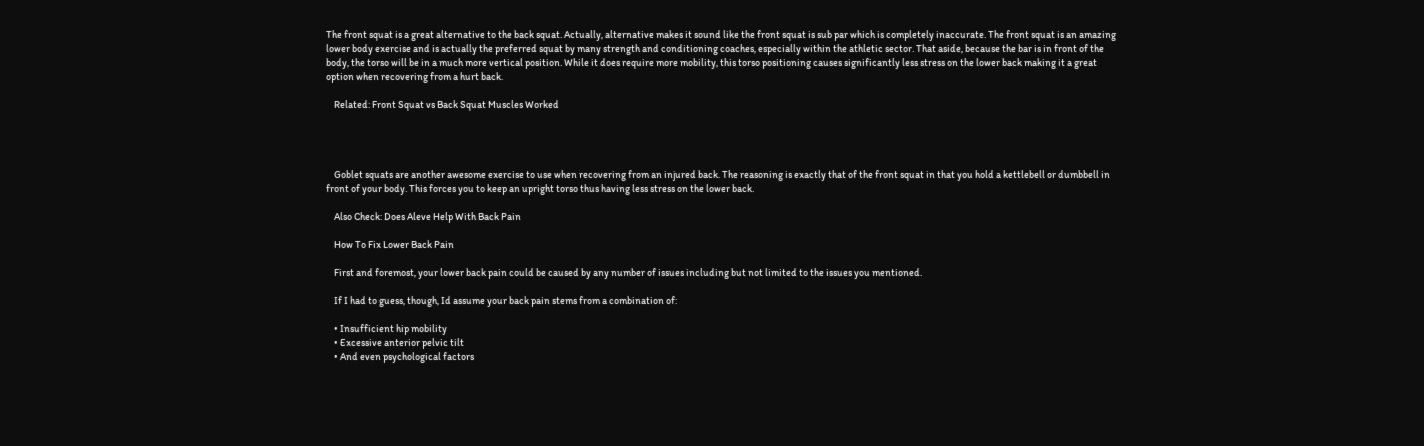The front squat is a great alternative to the back squat. Actually, alternative makes it sound like the front squat is sub par which is completely inaccurate. The front squat is an amazing lower body exercise and is actually the preferred squat by many strength and conditioning coaches, especially within the athletic sector. That aside, because the bar is in front of the body, the torso will be in a much more vertical position. While it does require more mobility, this torso positioning causes significantly less stress on the lower back making it a great option when recovering from a hurt back.

    Related: Front Squat vs Back Squat Muscles Worked




    Goblet squats are another awesome exercise to use when recovering from an injured back. The reasoning is exactly that of the front squat in that you hold a kettlebell or dumbbell in front of your body. This forces you to keep an upright torso thus having less stress on the lower back.

    Also Check: Does Aleve Help With Back Pain

    How To Fix Lower Back Pain

    First and foremost, your lower back pain could be caused by any number of issues including but not limited to the issues you mentioned.

    If I had to guess, though, Id assume your back pain stems from a combination of:

    • Insufficient hip mobility
    • Excessive anterior pelvic tilt
    • And even psychological factors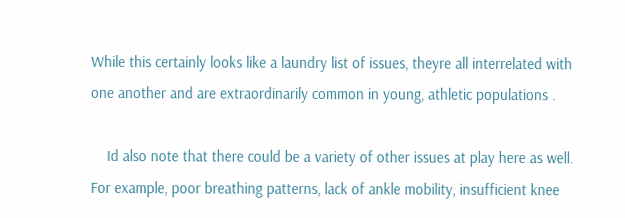While this certainly looks like a laundry list of issues, theyre all interrelated with one another and are extraordinarily common in young, athletic populations .

    Id also note that there could be a variety of other issues at play here as well. For example, poor breathing patterns, lack of ankle mobility, insufficient knee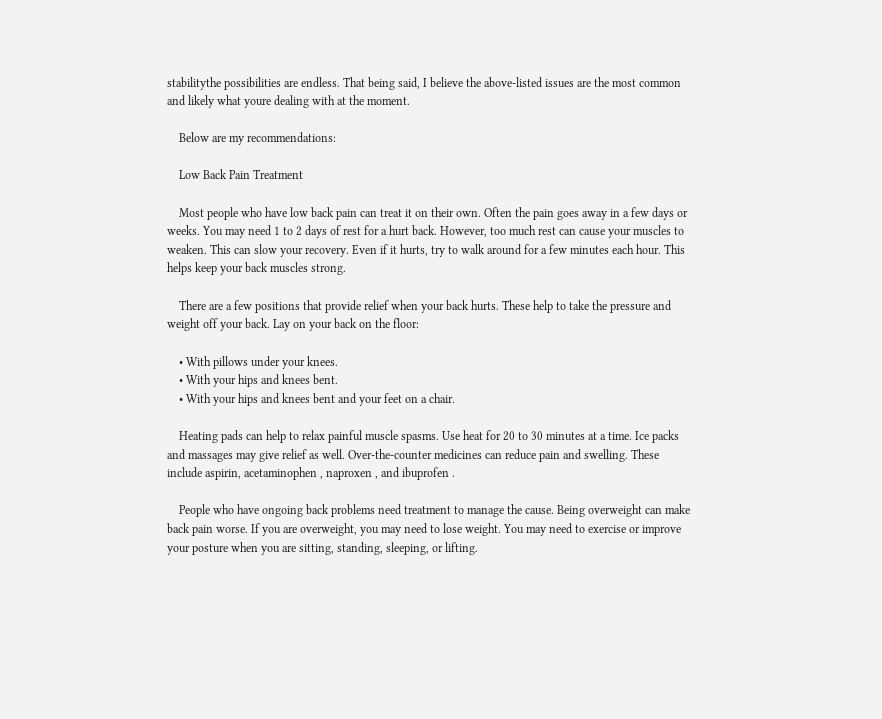stabilitythe possibilities are endless. That being said, I believe the above-listed issues are the most common and likely what youre dealing with at the moment.

    Below are my recommendations:

    Low Back Pain Treatment

    Most people who have low back pain can treat it on their own. Often the pain goes away in a few days or weeks. You may need 1 to 2 days of rest for a hurt back. However, too much rest can cause your muscles to weaken. This can slow your recovery. Even if it hurts, try to walk around for a few minutes each hour. This helps keep your back muscles strong.

    There are a few positions that provide relief when your back hurts. These help to take the pressure and weight off your back. Lay on your back on the floor:

    • With pillows under your knees.
    • With your hips and knees bent.
    • With your hips and knees bent and your feet on a chair.

    Heating pads can help to relax painful muscle spasms. Use heat for 20 to 30 minutes at a time. Ice packs and massages may give relief as well. Over-the-counter medicines can reduce pain and swelling. These include aspirin, acetaminophen , naproxen , and ibuprofen .

    People who have ongoing back problems need treatment to manage the cause. Being overweight can make back pain worse. If you are overweight, you may need to lose weight. You may need to exercise or improve your posture when you are sitting, standing, sleeping, or lifting.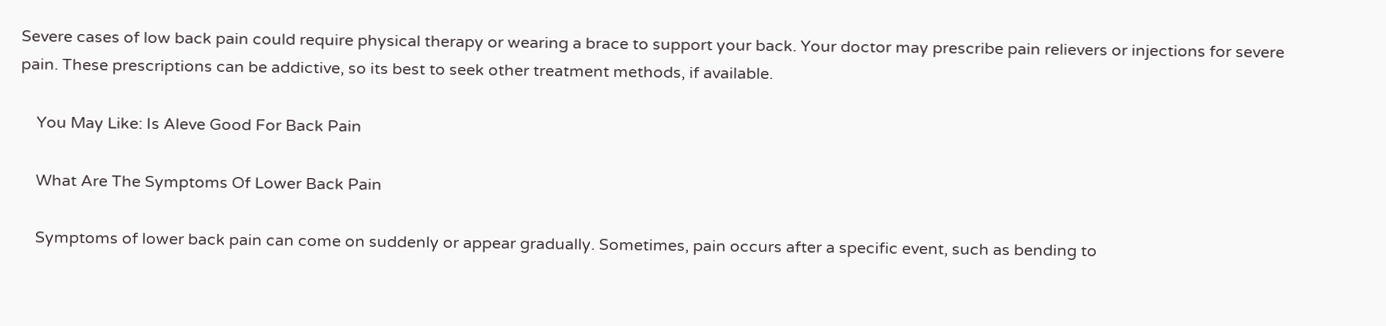Severe cases of low back pain could require physical therapy or wearing a brace to support your back. Your doctor may prescribe pain relievers or injections for severe pain. These prescriptions can be addictive, so its best to seek other treatment methods, if available.

    You May Like: Is Aleve Good For Back Pain

    What Are The Symptoms Of Lower Back Pain

    Symptoms of lower back pain can come on suddenly or appear gradually. Sometimes, pain occurs after a specific event, such as bending to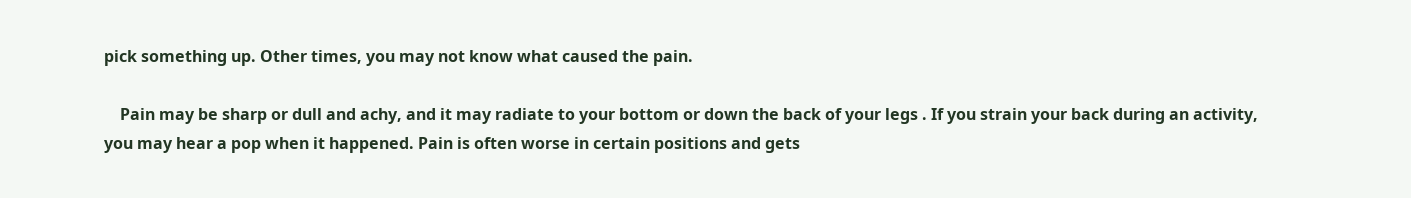pick something up. Other times, you may not know what caused the pain.

    Pain may be sharp or dull and achy, and it may radiate to your bottom or down the back of your legs . If you strain your back during an activity, you may hear a pop when it happened. Pain is often worse in certain positions and gets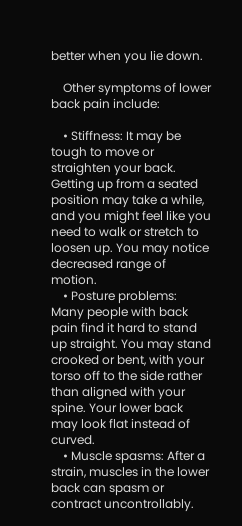better when you lie down.

    Other symptoms of lower back pain include:

    • Stiffness: It may be tough to move or straighten your back. Getting up from a seated position may take a while, and you might feel like you need to walk or stretch to loosen up. You may notice decreased range of motion.
    • Posture problems: Many people with back pain find it hard to stand up straight. You may stand crooked or bent, with your torso off to the side rather than aligned with your spine. Your lower back may look flat instead of curved.
    • Muscle spasms: After a strain, muscles in the lower back can spasm or contract uncontrollably.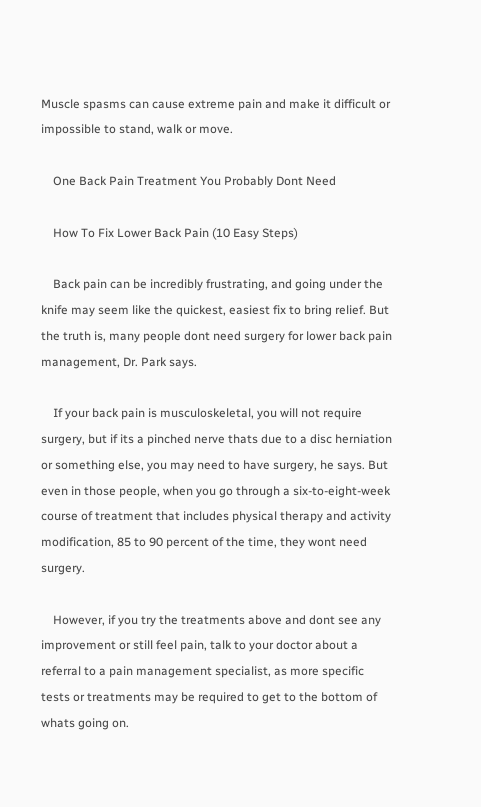Muscle spasms can cause extreme pain and make it difficult or impossible to stand, walk or move.

    One Back Pain Treatment You Probably Dont Need

    How To Fix Lower Back Pain (10 Easy Steps)

    Back pain can be incredibly frustrating, and going under the knife may seem like the quickest, easiest fix to bring relief. But the truth is, many people dont need surgery for lower back pain management, Dr. Park says.

    If your back pain is musculoskeletal, you will not require surgery, but if its a pinched nerve thats due to a disc herniation or something else, you may need to have surgery, he says. But even in those people, when you go through a six-to-eight-week course of treatment that includes physical therapy and activity modification, 85 to 90 percent of the time, they wont need surgery.

    However, if you try the treatments above and dont see any improvement or still feel pain, talk to your doctor about a referral to a pain management specialist, as more specific tests or treatments may be required to get to the bottom of whats going on.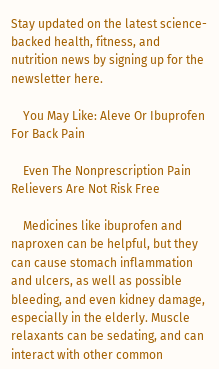Stay updated on the latest science-backed health, fitness, and nutrition news by signing up for the newsletter here.

    You May Like: Aleve Or Ibuprofen For Back Pain

    Even The Nonprescription Pain Relievers Are Not Risk Free

    Medicines like ibuprofen and naproxen can be helpful, but they can cause stomach inflammation and ulcers, as well as possible bleeding, and even kidney damage, especially in the elderly. Muscle relaxants can be sedating, and can interact with other common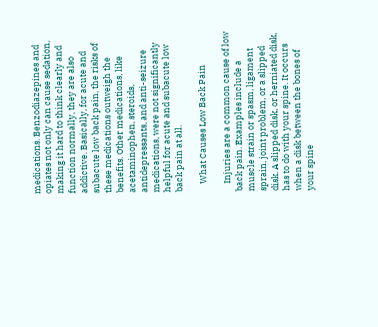medications. Benzodiazepines and opiates not only can cause sedation, making it hard to think clearly and function normally, they are also addictive. Basically, for acute and subacute low back pain, the risks of these medications outweigh the benefits. Other medications, like acetaminophen, steroids, antidepressants, and anti-seizure medications, were not significantly helpful for acute and subacute low back pain at all.

    What Causes Low Back Pain

    Injuries are a common cause of low back pain. Examples include a muscle strain or spasm, ligament sprain, joint problem, or a slipped disk. A slipped disk, or herniated disk, has to do with your spine. It occurs when a disk between the bones of your spine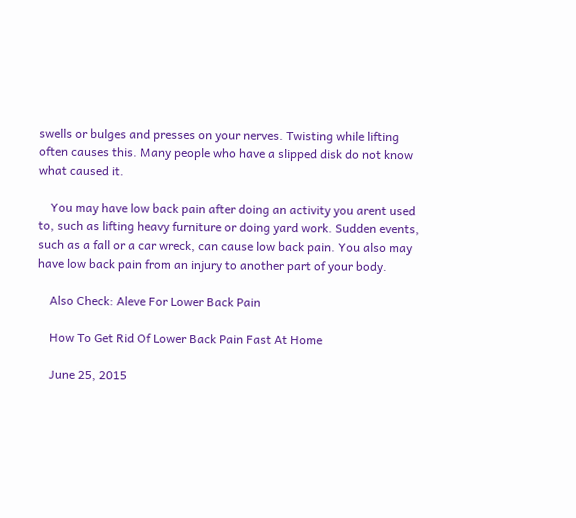swells or bulges and presses on your nerves. Twisting while lifting often causes this. Many people who have a slipped disk do not know what caused it.

    You may have low back pain after doing an activity you arent used to, such as lifting heavy furniture or doing yard work. Sudden events, such as a fall or a car wreck, can cause low back pain. You also may have low back pain from an injury to another part of your body.

    Also Check: Aleve For Lower Back Pain

    How To Get Rid Of Lower Back Pain Fast At Home

    June 25, 2015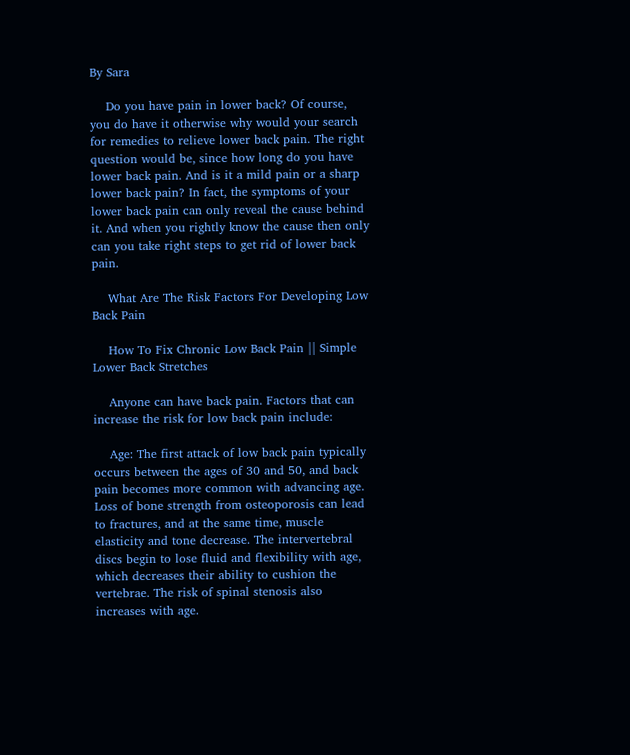By Sara

    Do you have pain in lower back? Of course, you do have it otherwise why would your search for remedies to relieve lower back pain. The right question would be, since how long do you have lower back pain. And is it a mild pain or a sharp lower back pain? In fact, the symptoms of your lower back pain can only reveal the cause behind it. And when you rightly know the cause then only can you take right steps to get rid of lower back pain.

    What Are The Risk Factors For Developing Low Back Pain

    How To Fix Chronic Low Back Pain || Simple Lower Back Stretches

    Anyone can have back pain. Factors that can increase the risk for low back pain include:

    Age: The first attack of low back pain typically occurs between the ages of 30 and 50, and back pain becomes more common with advancing age. Loss of bone strength from osteoporosis can lead to fractures, and at the same time, muscle elasticity and tone decrease. The intervertebral discs begin to lose fluid and flexibility with age, which decreases their ability to cushion the vertebrae. The risk of spinal stenosis also increases with age.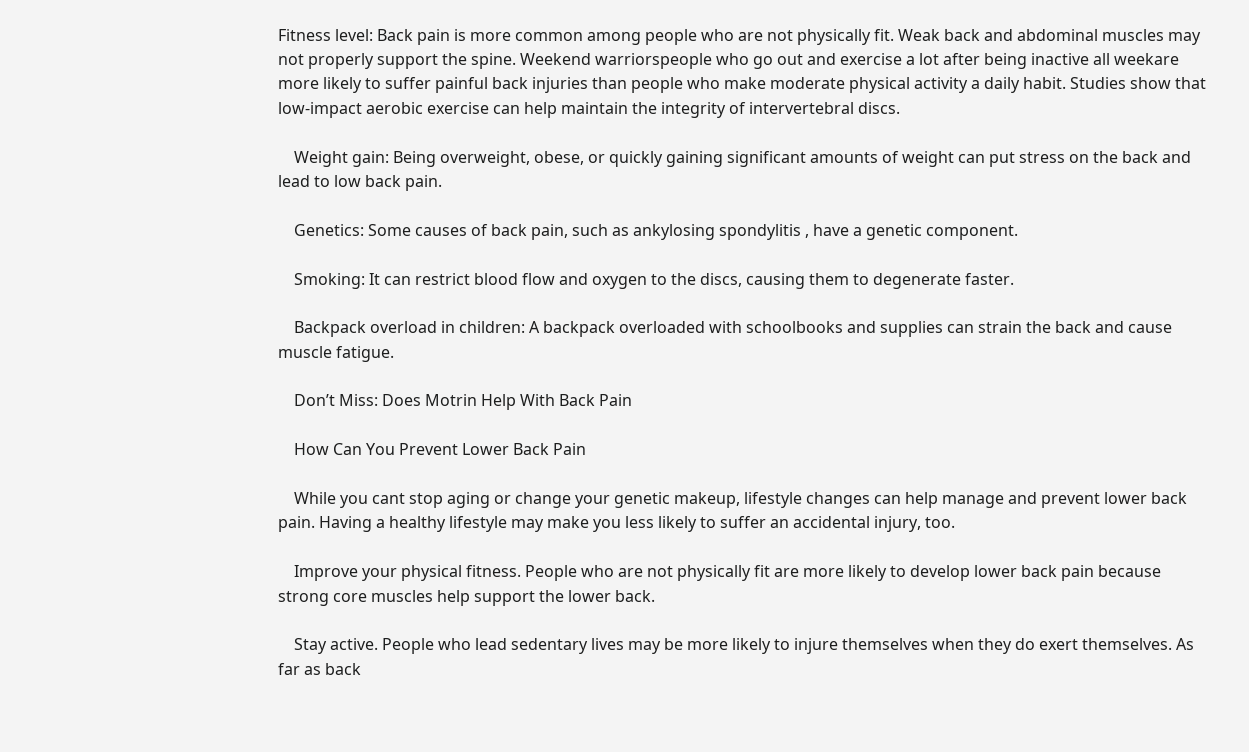Fitness level: Back pain is more common among people who are not physically fit. Weak back and abdominal muscles may not properly support the spine. Weekend warriorspeople who go out and exercise a lot after being inactive all weekare more likely to suffer painful back injuries than people who make moderate physical activity a daily habit. Studies show that low-impact aerobic exercise can help maintain the integrity of intervertebral discs.

    Weight gain: Being overweight, obese, or quickly gaining significant amounts of weight can put stress on the back and lead to low back pain.

    Genetics: Some causes of back pain, such as ankylosing spondylitis , have a genetic component.

    Smoking: It can restrict blood flow and oxygen to the discs, causing them to degenerate faster.

    Backpack overload in children: A backpack overloaded with schoolbooks and supplies can strain the back and cause muscle fatigue.

    Don’t Miss: Does Motrin Help With Back Pain

    How Can You Prevent Lower Back Pain

    While you cant stop aging or change your genetic makeup, lifestyle changes can help manage and prevent lower back pain. Having a healthy lifestyle may make you less likely to suffer an accidental injury, too.

    Improve your physical fitness. People who are not physically fit are more likely to develop lower back pain because strong core muscles help support the lower back.

    Stay active. People who lead sedentary lives may be more likely to injure themselves when they do exert themselves. As far as back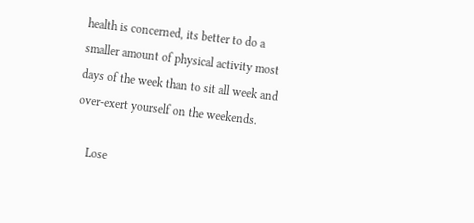health is concerned, its better to do a smaller amount of physical activity most days of the week than to sit all week and over-exert yourself on the weekends.

    Lose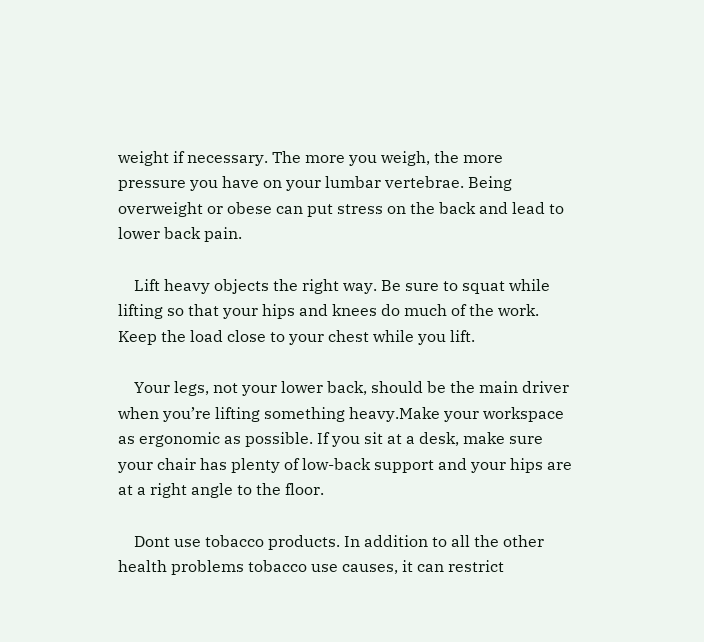weight if necessary. The more you weigh, the more pressure you have on your lumbar vertebrae. Being overweight or obese can put stress on the back and lead to lower back pain.

    Lift heavy objects the right way. Be sure to squat while lifting so that your hips and knees do much of the work. Keep the load close to your chest while you lift.

    Your legs, not your lower back, should be the main driver when you’re lifting something heavy.Make your workspace as ergonomic as possible. If you sit at a desk, make sure your chair has plenty of low-back support and your hips are at a right angle to the floor.

    Dont use tobacco products. In addition to all the other health problems tobacco use causes, it can restrict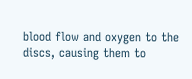blood flow and oxygen to the discs, causing them to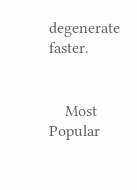degenerate faster.


    Most Popular